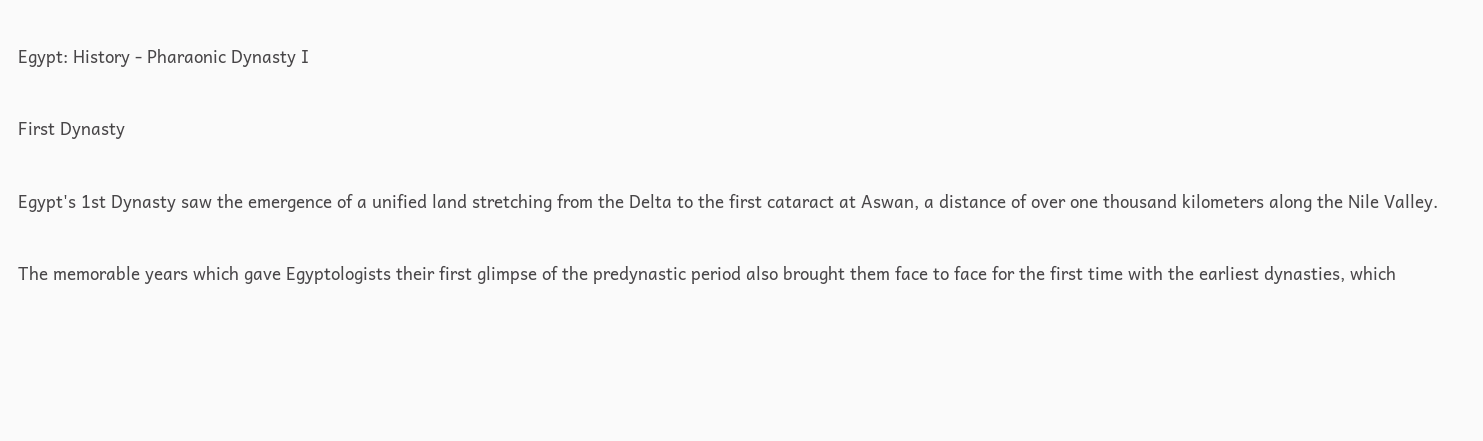Egypt: History - Pharaonic Dynasty I

First Dynasty

Egypt's 1st Dynasty saw the emergence of a unified land stretching from the Delta to the first cataract at Aswan, a distance of over one thousand kilometers along the Nile Valley.

The memorable years which gave Egyptologists their first glimpse of the predynastic period also brought them face to face for the first time with the earliest dynasties, which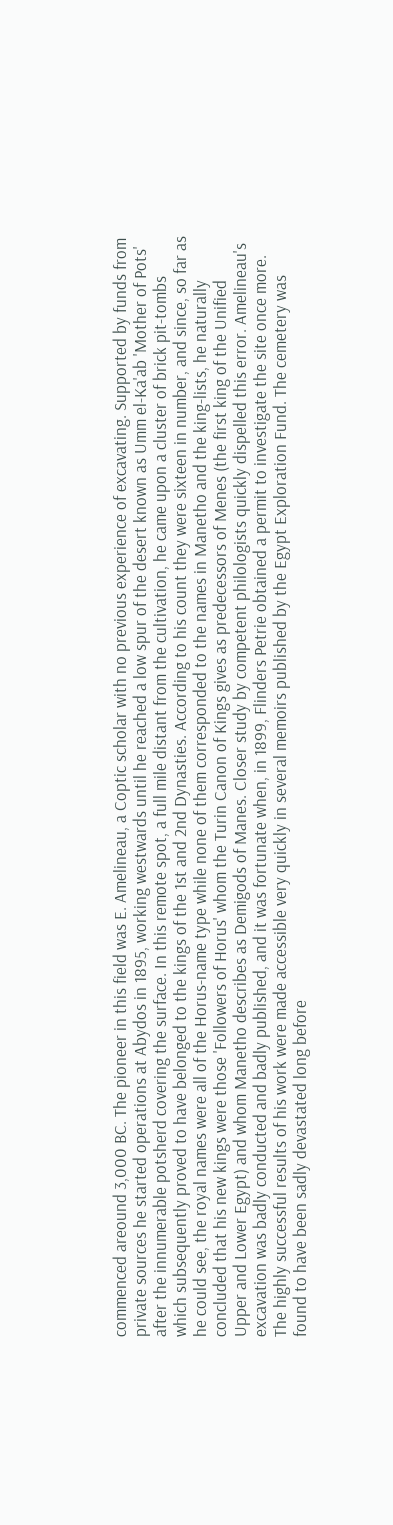commenced areound 3,000 BC. The pioneer in this field was E. Amelineau, a Coptic scholar with no previous experience of excavating. Supported by funds from private sources he started operations at Abydos in 1895, working westwards until he reached a low spur of the desert known as Umm el-Ka'ab 'Mother of Pots' after the innumerable potsherd covering the surface. In this remote spot, a full mile distant from the cultivation, he came upon a cluster of brick pit-tombs which subsequently proved to have belonged to the kings of the 1st and 2nd Dynasties. According to his count they were sixteen in number, and since, so far as he could see, the royal names were all of the Horus-name type while none of them corresponded to the names in Manetho and the king-lists, he naturally concluded that his new kings were those 'Followers of Horus' whom the Turin Canon of Kings gives as predecessors of Menes (the first king of the Unified Upper and Lower Egypt) and whom Manetho describes as Demigods of Manes. Closer study by competent philologists quickly dispelled this error. Amelineau's excavation was badly conducted and badly published, and it was fortunate when, in 1899, Flinders Petrie obtained a permit to investigate the site once more. The highly successful results of his work were made accessible very quickly in several memoirs published by the Egypt Exploration Fund. The cemetery was found to have been sadly devastated long before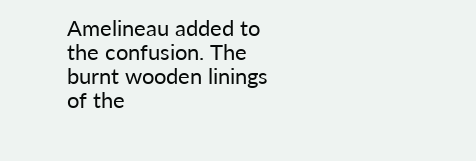Amelineau added to the confusion. The burnt wooden linings of the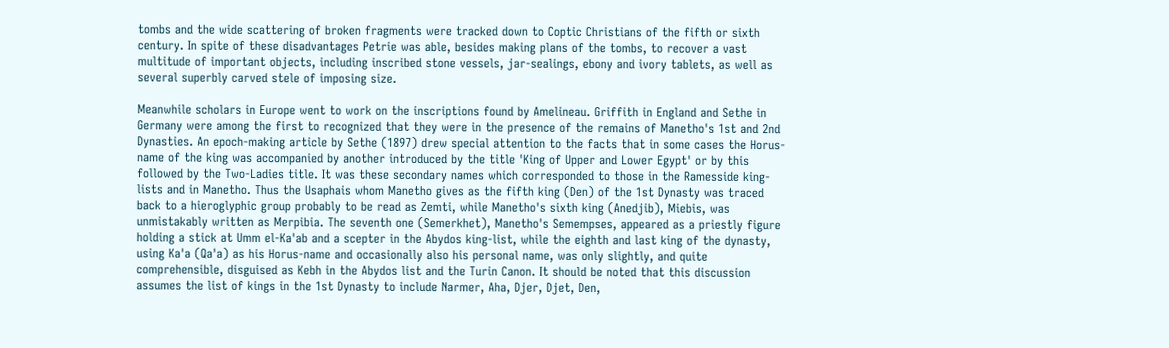tombs and the wide scattering of broken fragments were tracked down to Coptic Christians of the fifth or sixth century. In spite of these disadvantages Petrie was able, besides making plans of the tombs, to recover a vast multitude of important objects, including inscribed stone vessels, jar-sealings, ebony and ivory tablets, as well as several superbly carved stele of imposing size.

Meanwhile scholars in Europe went to work on the inscriptions found by Amelineau. Griffith in England and Sethe in Germany were among the first to recognized that they were in the presence of the remains of Manetho's 1st and 2nd Dynasties. An epoch-making article by Sethe (1897) drew special attention to the facts that in some cases the Horus-name of the king was accompanied by another introduced by the title 'King of Upper and Lower Egypt' or by this followed by the Two-Ladies title. It was these secondary names which corresponded to those in the Ramesside king-lists and in Manetho. Thus the Usaphais whom Manetho gives as the fifth king (Den) of the 1st Dynasty was traced back to a hieroglyphic group probably to be read as Zemti, while Manetho's sixth king (Anedjib), Miebis, was unmistakably written as Merpibia. The seventh one (Semerkhet), Manetho's Semempses, appeared as a priestly figure holding a stick at Umm el-Ka'ab and a scepter in the Abydos king-list, while the eighth and last king of the dynasty, using Ka'a (Qa'a) as his Horus-name and occasionally also his personal name, was only slightly, and quite comprehensible, disguised as Kebh in the Abydos list and the Turin Canon. It should be noted that this discussion assumes the list of kings in the 1st Dynasty to include Narmer, Aha, Djer, Djet, Den,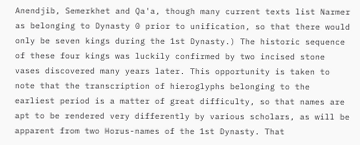Anendjib, Semerkhet and Qa'a, though many current texts list Narmer as belonging to Dynasty 0 prior to unification, so that there would only be seven kings during the 1st Dynasty.) The historic sequence of these four kings was luckily confirmed by two incised stone vases discovered many years later. This opportunity is taken to note that the transcription of hieroglyphs belonging to the earliest period is a matter of great difficulty, so that names are apt to be rendered very differently by various scholars, as will be apparent from two Horus-names of the 1st Dynasty. That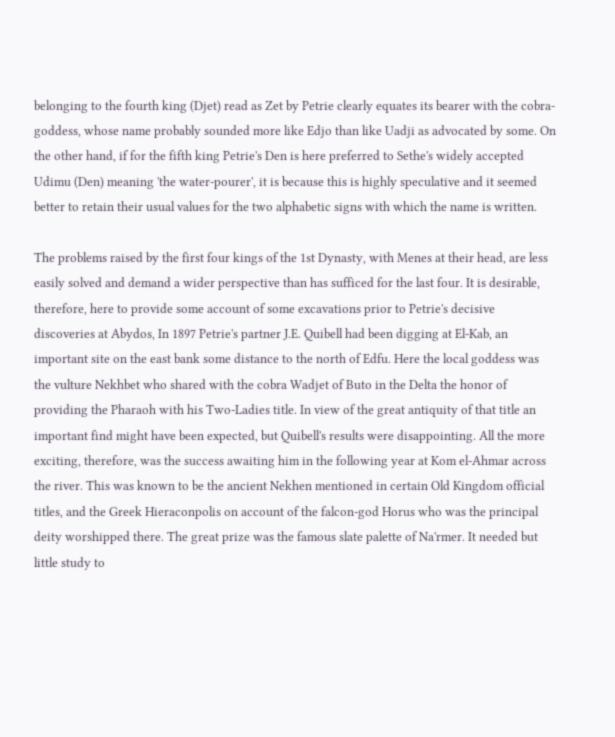belonging to the fourth king (Djet) read as Zet by Petrie clearly equates its bearer with the cobra-goddess, whose name probably sounded more like Edjo than like Uadji as advocated by some. On the other hand, if for the fifth king Petrie's Den is here preferred to Sethe's widely accepted Udimu (Den) meaning 'the water-pourer', it is because this is highly speculative and it seemed better to retain their usual values for the two alphabetic signs with which the name is written.

The problems raised by the first four kings of the 1st Dynasty, with Menes at their head, are less easily solved and demand a wider perspective than has sufficed for the last four. It is desirable, therefore, here to provide some account of some excavations prior to Petrie's decisive discoveries at Abydos, In 1897 Petrie's partner J.E. Quibell had been digging at El-Kab, an important site on the east bank some distance to the north of Edfu. Here the local goddess was the vulture Nekhbet who shared with the cobra Wadjet of Buto in the Delta the honor of providing the Pharaoh with his Two-Ladies title. In view of the great antiquity of that title an important find might have been expected, but Quibell's results were disappointing. All the more exciting, therefore, was the success awaiting him in the following year at Kom el-Ahmar across the river. This was known to be the ancient Nekhen mentioned in certain Old Kingdom official titles, and the Greek Hieraconpolis on account of the falcon-god Horus who was the principal deity worshipped there. The great prize was the famous slate palette of Na'rmer. It needed but little study to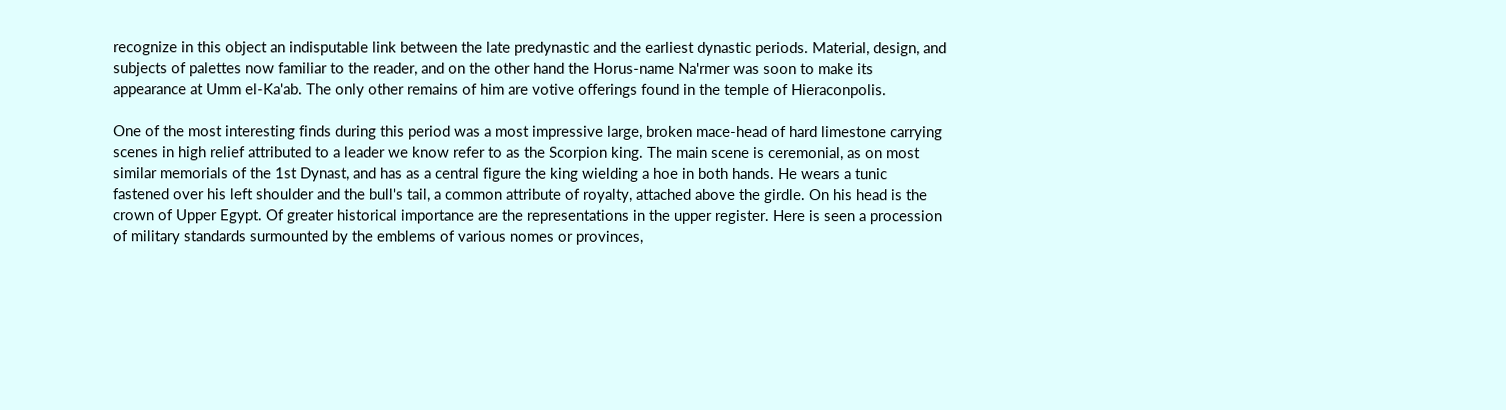recognize in this object an indisputable link between the late predynastic and the earliest dynastic periods. Material, design, and subjects of palettes now familiar to the reader, and on the other hand the Horus-name Na'rmer was soon to make its appearance at Umm el-Ka'ab. The only other remains of him are votive offerings found in the temple of Hieraconpolis.

One of the most interesting finds during this period was a most impressive large, broken mace-head of hard limestone carrying scenes in high relief attributed to a leader we know refer to as the Scorpion king. The main scene is ceremonial, as on most similar memorials of the 1st Dynast, and has as a central figure the king wielding a hoe in both hands. He wears a tunic fastened over his left shoulder and the bull's tail, a common attribute of royalty, attached above the girdle. On his head is the crown of Upper Egypt. Of greater historical importance are the representations in the upper register. Here is seen a procession of military standards surmounted by the emblems of various nomes or provinces,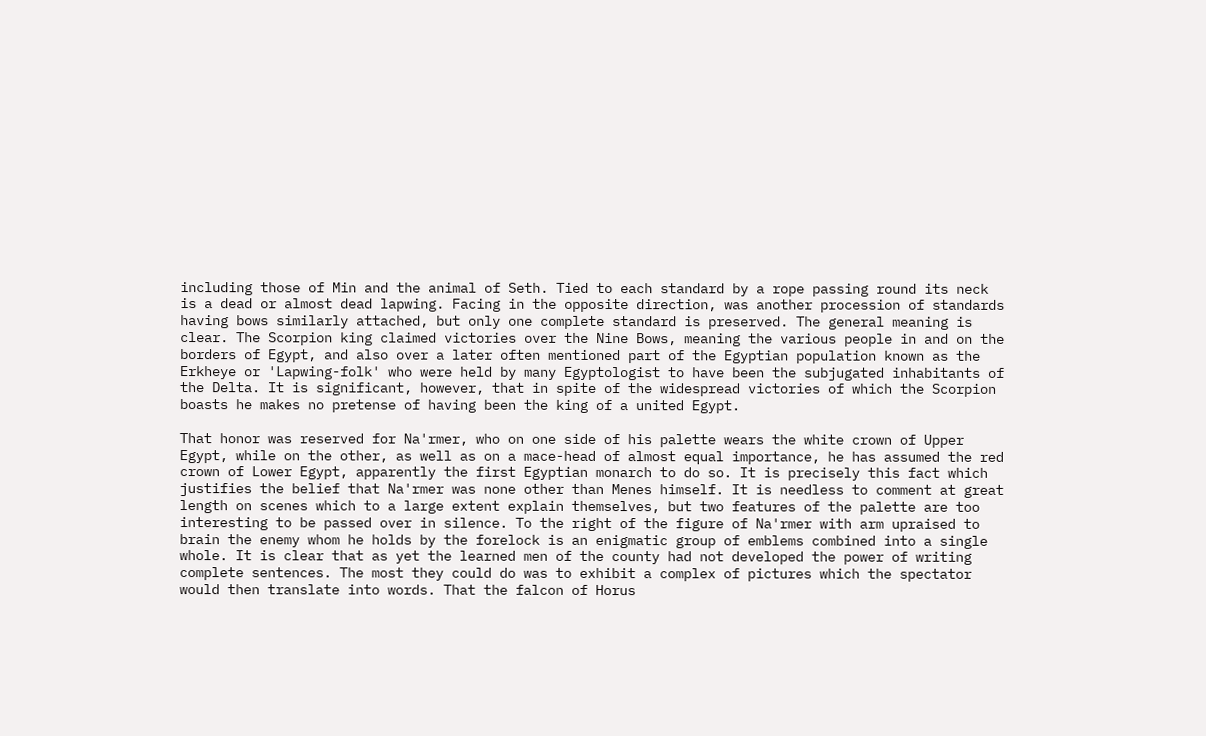including those of Min and the animal of Seth. Tied to each standard by a rope passing round its neck is a dead or almost dead lapwing. Facing in the opposite direction, was another procession of standards having bows similarly attached, but only one complete standard is preserved. The general meaning is clear. The Scorpion king claimed victories over the Nine Bows, meaning the various people in and on the borders of Egypt, and also over a later often mentioned part of the Egyptian population known as the Erkheye or 'Lapwing-folk' who were held by many Egyptologist to have been the subjugated inhabitants of the Delta. It is significant, however, that in spite of the widespread victories of which the Scorpion boasts he makes no pretense of having been the king of a united Egypt.

That honor was reserved for Na'rmer, who on one side of his palette wears the white crown of Upper Egypt, while on the other, as well as on a mace-head of almost equal importance, he has assumed the red crown of Lower Egypt, apparently the first Egyptian monarch to do so. It is precisely this fact which justifies the belief that Na'rmer was none other than Menes himself. It is needless to comment at great length on scenes which to a large extent explain themselves, but two features of the palette are too interesting to be passed over in silence. To the right of the figure of Na'rmer with arm upraised to brain the enemy whom he holds by the forelock is an enigmatic group of emblems combined into a single whole. It is clear that as yet the learned men of the county had not developed the power of writing complete sentences. The most they could do was to exhibit a complex of pictures which the spectator would then translate into words. That the falcon of Horus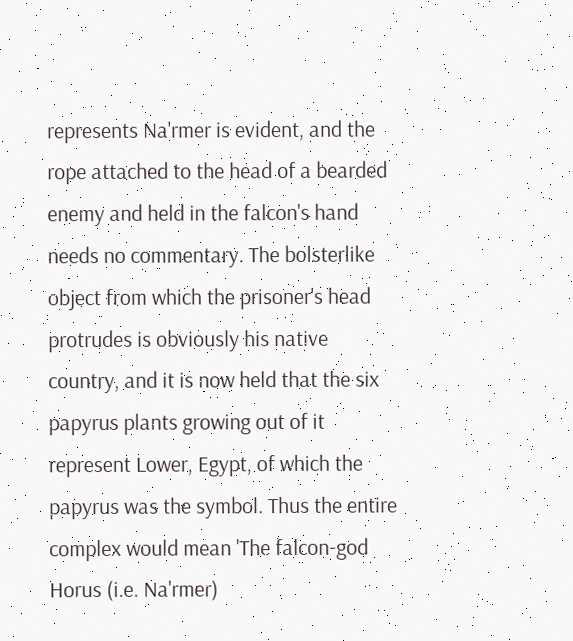represents Na'rmer is evident, and the rope attached to the head of a bearded enemy and held in the falcon's hand needs no commentary. The bolsterlike object from which the prisoner's head protrudes is obviously his native country, and it is now held that the six papyrus plants growing out of it represent Lower, Egypt, of which the papyrus was the symbol. Thus the entire complex would mean 'The falcon-god Horus (i.e. Na'rmer)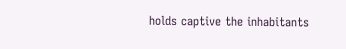holds captive the inhabitants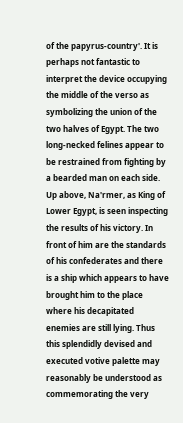of the papyrus-country'. It is perhaps not fantastic to interpret the device occupying the middle of the verso as symbolizing the union of the two halves of Egypt. The two long-necked felines appear to be restrained from fighting by a bearded man on each side. Up above, Na'rmer, as King of Lower Egypt, is seen inspecting the results of his victory. In front of him are the standards of his confederates and there is a ship which appears to have brought him to the place where his decapitated enemies are still lying. Thus this splendidly devised and executed votive palette may reasonably be understood as commemorating the very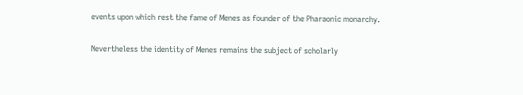events upon which rest the fame of Menes as founder of the Pharaonic monarchy.

Nevertheless the identity of Menes remains the subject of scholarly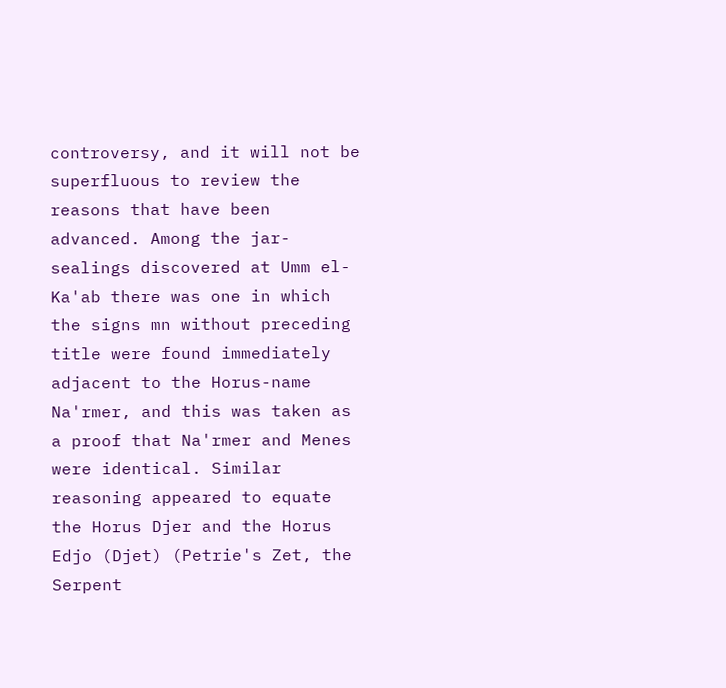controversy, and it will not be superfluous to review the reasons that have been advanced. Among the jar-sealings discovered at Umm el-Ka'ab there was one in which the signs mn without preceding title were found immediately adjacent to the Horus-name Na'rmer, and this was taken as a proof that Na'rmer and Menes were identical. Similar reasoning appeared to equate the Horus Djer and the Horus Edjo (Djet) (Petrie's Zet, the Serpent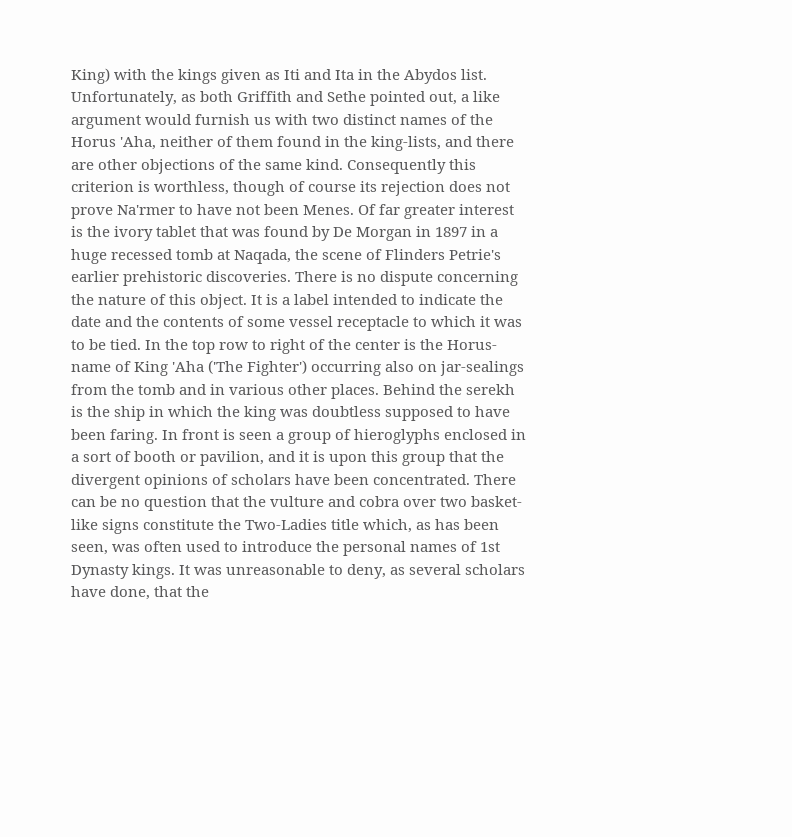King) with the kings given as Iti and Ita in the Abydos list. Unfortunately, as both Griffith and Sethe pointed out, a like argument would furnish us with two distinct names of the Horus 'Aha, neither of them found in the king-lists, and there are other objections of the same kind. Consequently this criterion is worthless, though of course its rejection does not prove Na'rmer to have not been Menes. Of far greater interest is the ivory tablet that was found by De Morgan in 1897 in a huge recessed tomb at Naqada, the scene of Flinders Petrie's earlier prehistoric discoveries. There is no dispute concerning the nature of this object. It is a label intended to indicate the date and the contents of some vessel receptacle to which it was to be tied. In the top row to right of the center is the Horus-name of King 'Aha ('The Fighter') occurring also on jar-sealings from the tomb and in various other places. Behind the serekh is the ship in which the king was doubtless supposed to have been faring. In front is seen a group of hieroglyphs enclosed in a sort of booth or pavilion, and it is upon this group that the divergent opinions of scholars have been concentrated. There can be no question that the vulture and cobra over two basket-like signs constitute the Two-Ladies title which, as has been seen, was often used to introduce the personal names of 1st Dynasty kings. It was unreasonable to deny, as several scholars have done, that the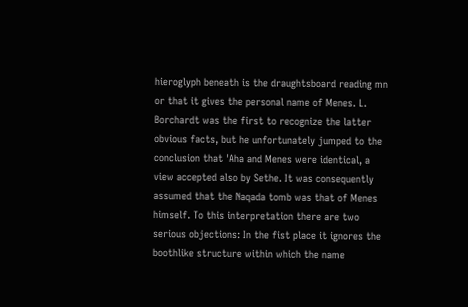hieroglyph beneath is the draughtsboard reading mn or that it gives the personal name of Menes. L. Borchardt was the first to recognize the latter obvious facts, but he unfortunately jumped to the conclusion that 'Aha and Menes were identical, a view accepted also by Sethe. It was consequently assumed that the Naqada tomb was that of Menes himself. To this interpretation there are two serious objections: In the fist place it ignores the boothlike structure within which the name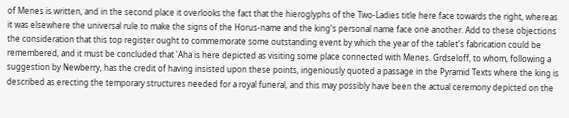of Menes is written, and in the second place it overlooks the fact that the hieroglyphs of the Two-Ladies title here face towards the right, whereas it was elsewhere the universal rule to make the signs of the Horus-name and the king's personal name face one another. Add to these objections the consideration that this top register ought to commemorate some outstanding event by which the year of the tablet's fabrication could be remembered, and it must be concluded that 'Aha is here depicted as visiting some place connected with Menes. Grdseloff, to whom, following a suggestion by Newberry, has the credit of having insisted upon these points, ingeniously quoted a passage in the Pyramid Texts where the king is described as erecting the temporary structures needed for a royal funeral, and this may possibly have been the actual ceremony depicted on the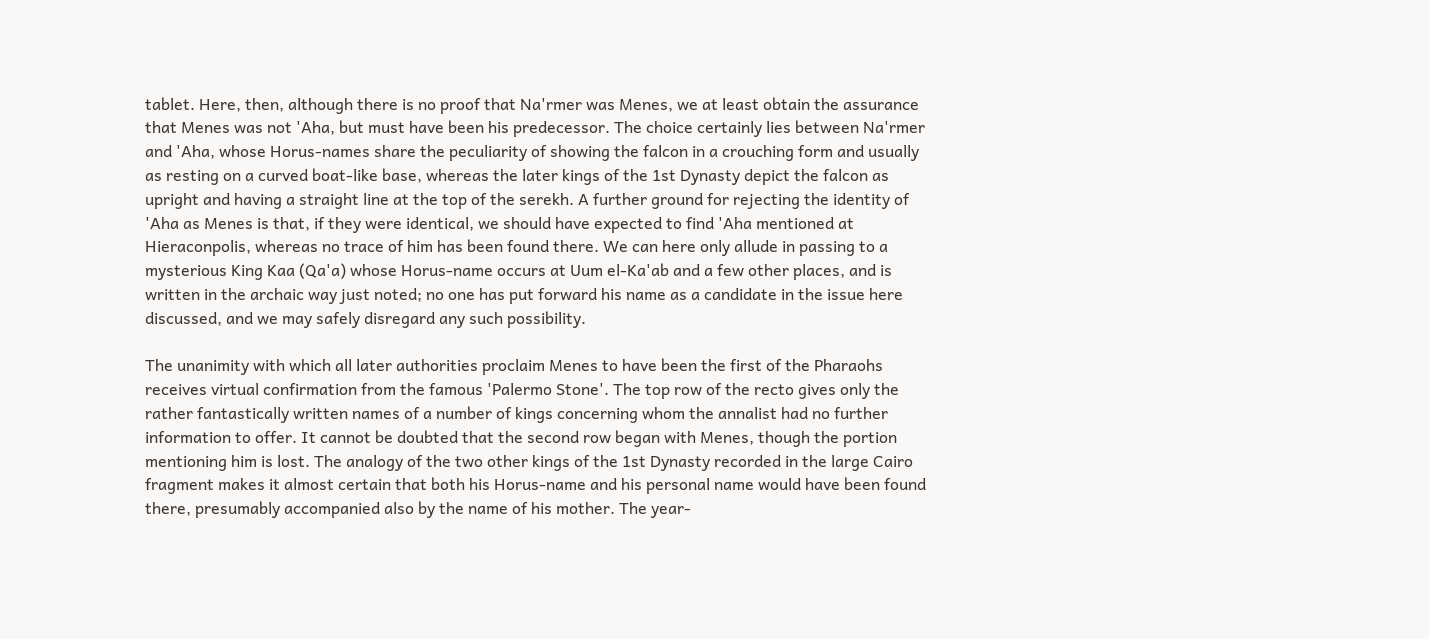tablet. Here, then, although there is no proof that Na'rmer was Menes, we at least obtain the assurance that Menes was not 'Aha, but must have been his predecessor. The choice certainly lies between Na'rmer and 'Aha, whose Horus-names share the peculiarity of showing the falcon in a crouching form and usually as resting on a curved boat-like base, whereas the later kings of the 1st Dynasty depict the falcon as upright and having a straight line at the top of the serekh. A further ground for rejecting the identity of 'Aha as Menes is that, if they were identical, we should have expected to find 'Aha mentioned at Hieraconpolis, whereas no trace of him has been found there. We can here only allude in passing to a mysterious King Kaa (Qa'a) whose Horus-name occurs at Uum el-Ka'ab and a few other places, and is written in the archaic way just noted; no one has put forward his name as a candidate in the issue here discussed, and we may safely disregard any such possibility.

The unanimity with which all later authorities proclaim Menes to have been the first of the Pharaohs receives virtual confirmation from the famous 'Palermo Stone'. The top row of the recto gives only the rather fantastically written names of a number of kings concerning whom the annalist had no further information to offer. It cannot be doubted that the second row began with Menes, though the portion mentioning him is lost. The analogy of the two other kings of the 1st Dynasty recorded in the large Cairo fragment makes it almost certain that both his Horus-name and his personal name would have been found there, presumably accompanied also by the name of his mother. The year-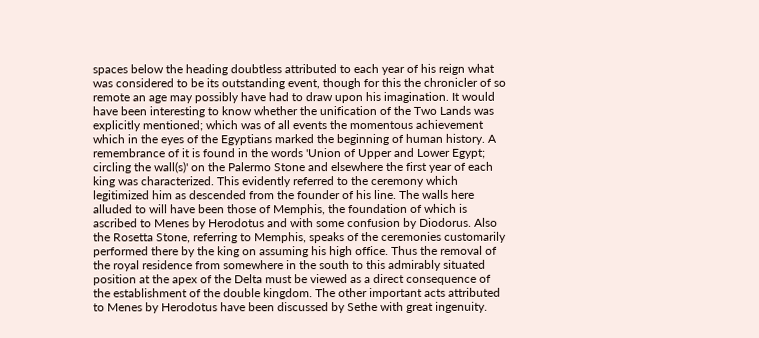spaces below the heading doubtless attributed to each year of his reign what was considered to be its outstanding event, though for this the chronicler of so remote an age may possibly have had to draw upon his imagination. It would have been interesting to know whether the unification of the Two Lands was explicitly mentioned; which was of all events the momentous achievement which in the eyes of the Egyptians marked the beginning of human history. A remembrance of it is found in the words 'Union of Upper and Lower Egypt; circling the wall(s)' on the Palermo Stone and elsewhere the first year of each king was characterized. This evidently referred to the ceremony which legitimized him as descended from the founder of his line. The walls here alluded to will have been those of Memphis, the foundation of which is ascribed to Menes by Herodotus and with some confusion by Diodorus. Also the Rosetta Stone, referring to Memphis, speaks of the ceremonies customarily performed there by the king on assuming his high office. Thus the removal of the royal residence from somewhere in the south to this admirably situated position at the apex of the Delta must be viewed as a direct consequence of the establishment of the double kingdom. The other important acts attributed to Menes by Herodotus have been discussed by Sethe with great ingenuity.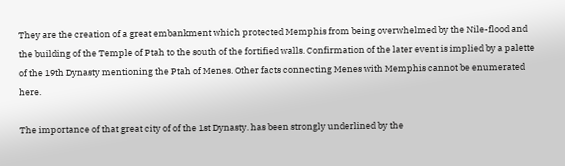They are the creation of a great embankment which protected Memphis from being overwhelmed by the Nile-flood and the building of the Temple of Ptah to the south of the fortified walls. Confirmation of the later event is implied by a palette of the 19th Dynasty mentioning the Ptah of Menes. Other facts connecting Menes with Memphis cannot be enumerated here.

The importance of that great city of of the 1st Dynasty. has been strongly underlined by the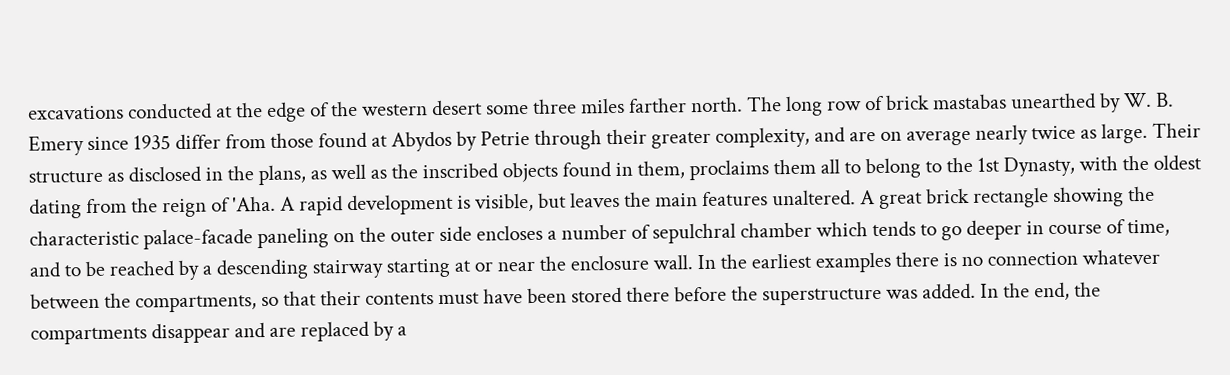excavations conducted at the edge of the western desert some three miles farther north. The long row of brick mastabas unearthed by W. B. Emery since 1935 differ from those found at Abydos by Petrie through their greater complexity, and are on average nearly twice as large. Their structure as disclosed in the plans, as well as the inscribed objects found in them, proclaims them all to belong to the 1st Dynasty, with the oldest dating from the reign of 'Aha. A rapid development is visible, but leaves the main features unaltered. A great brick rectangle showing the characteristic palace-facade paneling on the outer side encloses a number of sepulchral chamber which tends to go deeper in course of time, and to be reached by a descending stairway starting at or near the enclosure wall. In the earliest examples there is no connection whatever between the compartments, so that their contents must have been stored there before the superstructure was added. In the end, the compartments disappear and are replaced by a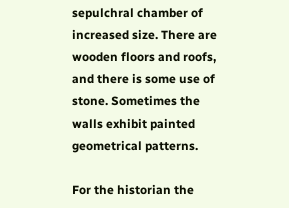sepulchral chamber of increased size. There are wooden floors and roofs, and there is some use of stone. Sometimes the walls exhibit painted geometrical patterns.

For the historian the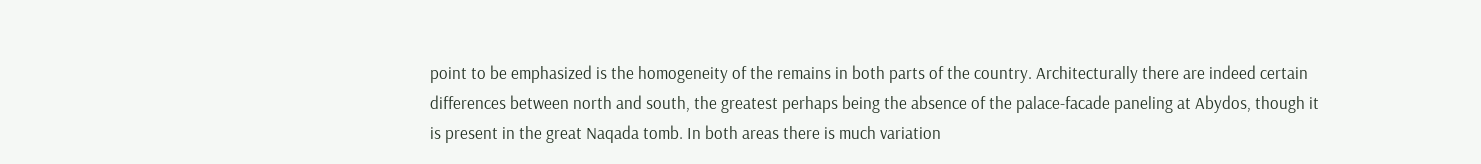point to be emphasized is the homogeneity of the remains in both parts of the country. Architecturally there are indeed certain differences between north and south, the greatest perhaps being the absence of the palace-facade paneling at Abydos, though it is present in the great Naqada tomb. In both areas there is much variation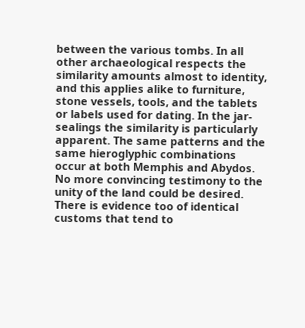between the various tombs. In all other archaeological respects the similarity amounts almost to identity, and this applies alike to furniture, stone vessels, tools, and the tablets or labels used for dating. In the jar-sealings the similarity is particularly apparent. The same patterns and the same hieroglyphic combinations occur at both Memphis and Abydos. No more convincing testimony to the unity of the land could be desired. There is evidence too of identical customs that tend to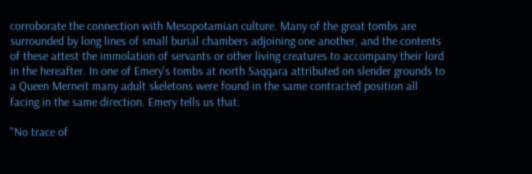corroborate the connection with Mesopotamian culture. Many of the great tombs are surrounded by long lines of small burial chambers adjoining one another, and the contents of these attest the immolation of servants or other living creatures to accompany their lord in the hereafter. In one of Emery's tombs at north Saqqara attributed on slender grounds to a Queen Merneit many adult skeletons were found in the same contracted position all facing in the same direction. Emery tells us that:

"No trace of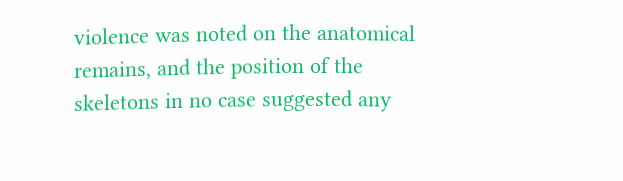violence was noted on the anatomical remains, and the position of the skeletons in no case suggested any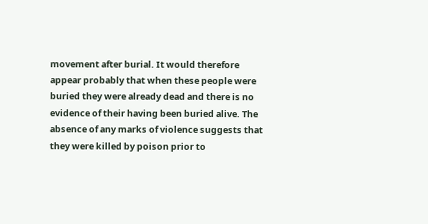movement after burial. It would therefore appear probably that when these people were buried they were already dead and there is no evidence of their having been buried alive. The absence of any marks of violence suggests that they were killed by poison prior to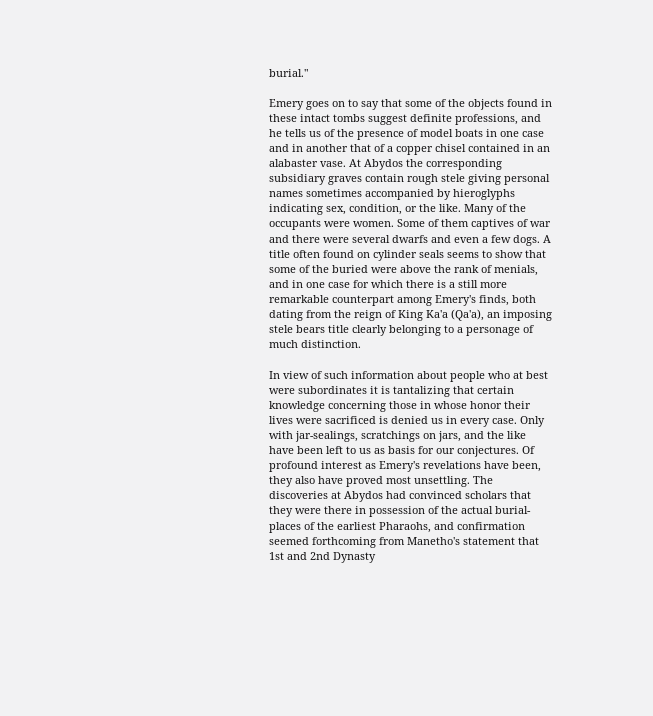burial."

Emery goes on to say that some of the objects found in these intact tombs suggest definite professions, and he tells us of the presence of model boats in one case and in another that of a copper chisel contained in an alabaster vase. At Abydos the corresponding subsidiary graves contain rough stele giving personal names sometimes accompanied by hieroglyphs indicating sex, condition, or the like. Many of the occupants were women. Some of them captives of war and there were several dwarfs and even a few dogs. A title often found on cylinder seals seems to show that some of the buried were above the rank of menials, and in one case for which there is a still more remarkable counterpart among Emery's finds, both dating from the reign of King Ka'a (Qa'a), an imposing stele bears title clearly belonging to a personage of much distinction.

In view of such information about people who at best were subordinates it is tantalizing that certain knowledge concerning those in whose honor their lives were sacrificed is denied us in every case. Only with jar-sealings, scratchings on jars, and the like have been left to us as basis for our conjectures. Of profound interest as Emery's revelations have been, they also have proved most unsettling. The discoveries at Abydos had convinced scholars that they were there in possession of the actual burial-places of the earliest Pharaohs, and confirmation seemed forthcoming from Manetho's statement that 1st and 2nd Dynasty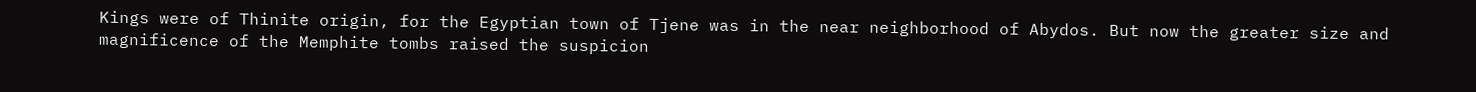Kings were of Thinite origin, for the Egyptian town of Tjene was in the near neighborhood of Abydos. But now the greater size and magnificence of the Memphite tombs raised the suspicion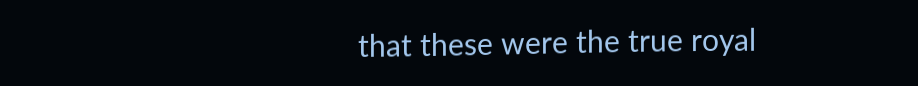that these were the true royal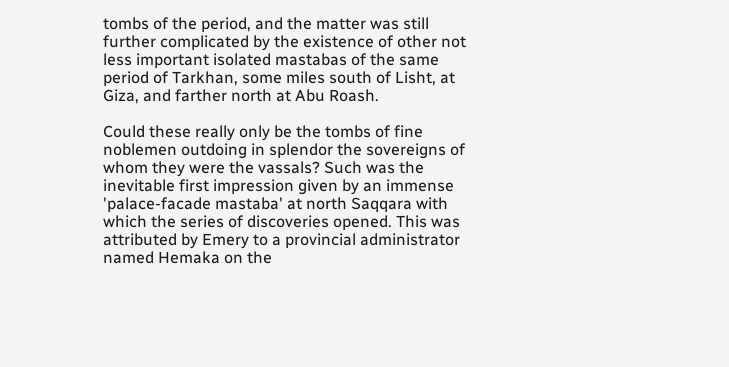tombs of the period, and the matter was still further complicated by the existence of other not less important isolated mastabas of the same period of Tarkhan, some miles south of Lisht, at Giza, and farther north at Abu Roash.

Could these really only be the tombs of fine noblemen outdoing in splendor the sovereigns of whom they were the vassals? Such was the inevitable first impression given by an immense 'palace-facade mastaba' at north Saqqara with which the series of discoveries opened. This was attributed by Emery to a provincial administrator named Hemaka on the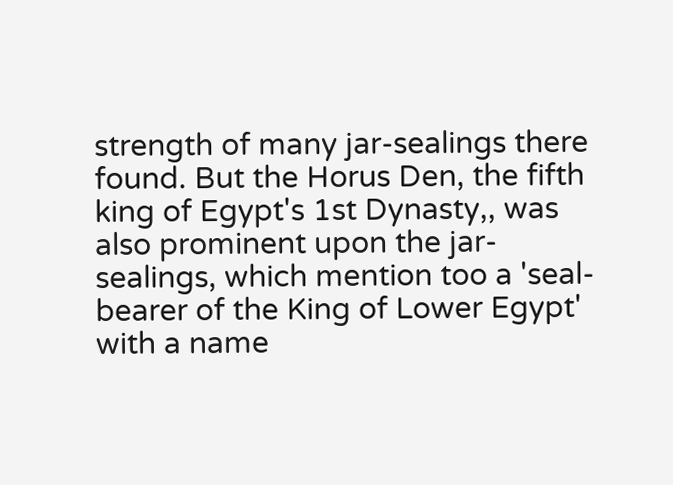strength of many jar-sealings there found. But the Horus Den, the fifth king of Egypt's 1st Dynasty,, was also prominent upon the jar-sealings, which mention too a 'seal-bearer of the King of Lower Egypt' with a name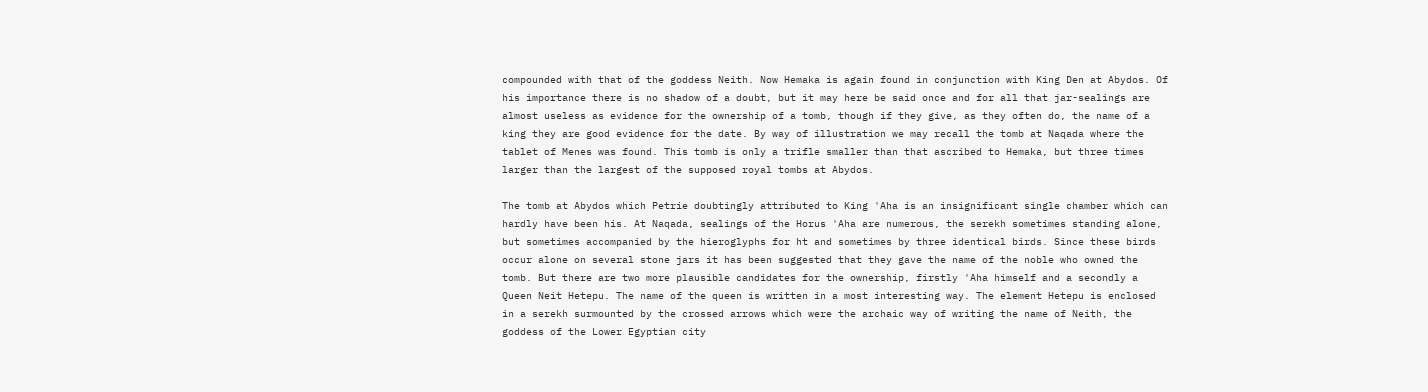compounded with that of the goddess Neith. Now Hemaka is again found in conjunction with King Den at Abydos. Of his importance there is no shadow of a doubt, but it may here be said once and for all that jar-sealings are almost useless as evidence for the ownership of a tomb, though if they give, as they often do, the name of a king they are good evidence for the date. By way of illustration we may recall the tomb at Naqada where the tablet of Menes was found. This tomb is only a trifle smaller than that ascribed to Hemaka, but three times larger than the largest of the supposed royal tombs at Abydos.

The tomb at Abydos which Petrie doubtingly attributed to King 'Aha is an insignificant single chamber which can hardly have been his. At Naqada, sealings of the Horus 'Aha are numerous, the serekh sometimes standing alone, but sometimes accompanied by the hieroglyphs for ht and sometimes by three identical birds. Since these birds occur alone on several stone jars it has been suggested that they gave the name of the noble who owned the tomb. But there are two more plausible candidates for the ownership, firstly 'Aha himself and a secondly a Queen Neit Hetepu. The name of the queen is written in a most interesting way. The element Hetepu is enclosed in a serekh surmounted by the crossed arrows which were the archaic way of writing the name of Neith, the goddess of the Lower Egyptian city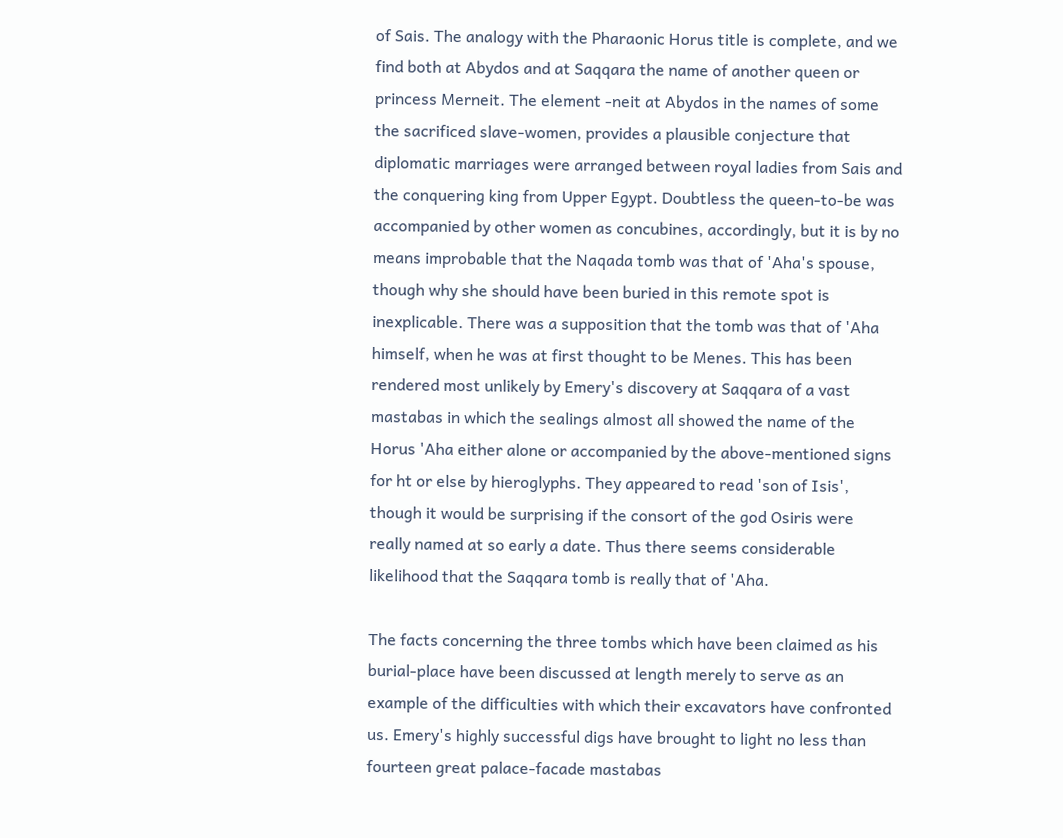of Sais. The analogy with the Pharaonic Horus title is complete, and we find both at Abydos and at Saqqara the name of another queen or princess Merneit. The element -neit at Abydos in the names of some the sacrificed slave-women, provides a plausible conjecture that diplomatic marriages were arranged between royal ladies from Sais and the conquering king from Upper Egypt. Doubtless the queen-to-be was accompanied by other women as concubines, accordingly, but it is by no means improbable that the Naqada tomb was that of 'Aha's spouse, though why she should have been buried in this remote spot is inexplicable. There was a supposition that the tomb was that of 'Aha himself, when he was at first thought to be Menes. This has been rendered most unlikely by Emery's discovery at Saqqara of a vast mastabas in which the sealings almost all showed the name of the Horus 'Aha either alone or accompanied by the above-mentioned signs for ht or else by hieroglyphs. They appeared to read 'son of Isis', though it would be surprising if the consort of the god Osiris were really named at so early a date. Thus there seems considerable likelihood that the Saqqara tomb is really that of 'Aha.

The facts concerning the three tombs which have been claimed as his burial-place have been discussed at length merely to serve as an example of the difficulties with which their excavators have confronted us. Emery's highly successful digs have brought to light no less than fourteen great palace-facade mastabas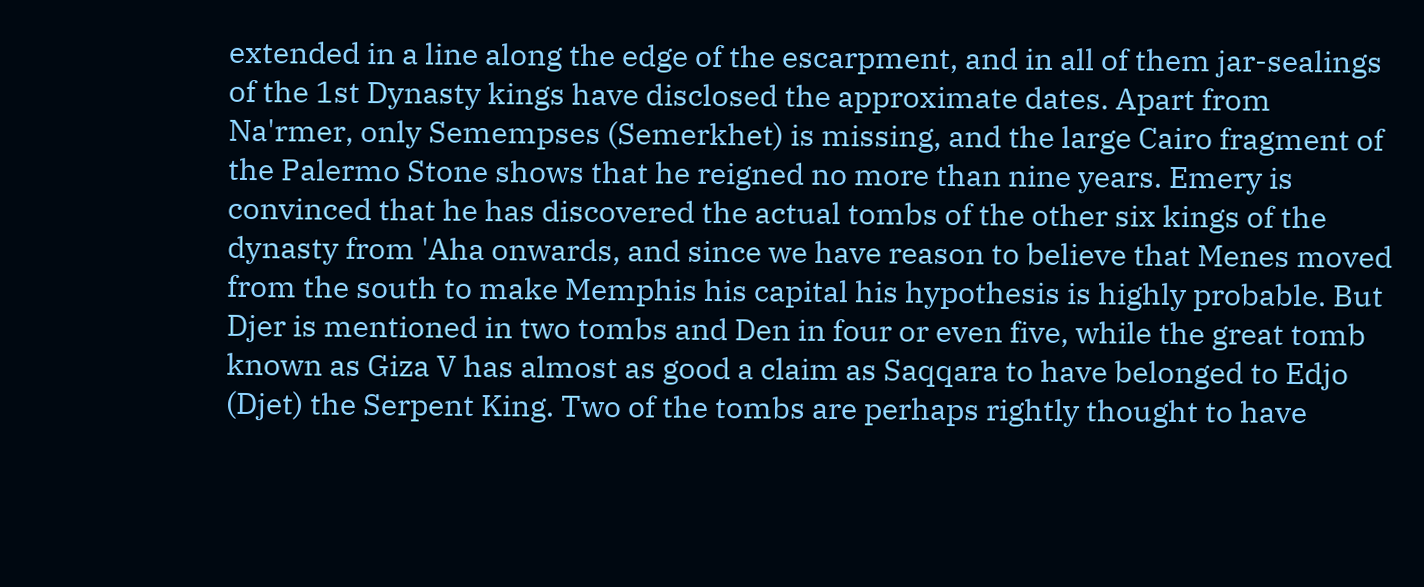extended in a line along the edge of the escarpment, and in all of them jar-sealings of the 1st Dynasty kings have disclosed the approximate dates. Apart from Na'rmer, only Semempses (Semerkhet) is missing, and the large Cairo fragment of the Palermo Stone shows that he reigned no more than nine years. Emery is convinced that he has discovered the actual tombs of the other six kings of the dynasty from 'Aha onwards, and since we have reason to believe that Menes moved from the south to make Memphis his capital his hypothesis is highly probable. But Djer is mentioned in two tombs and Den in four or even five, while the great tomb known as Giza V has almost as good a claim as Saqqara to have belonged to Edjo (Djet) the Serpent King. Two of the tombs are perhaps rightly thought to have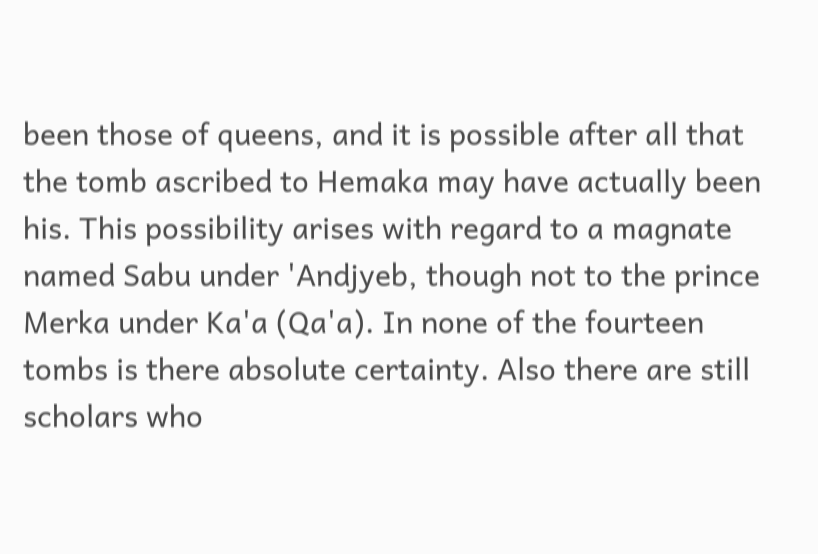been those of queens, and it is possible after all that the tomb ascribed to Hemaka may have actually been his. This possibility arises with regard to a magnate named Sabu under 'Andjyeb, though not to the prince Merka under Ka'a (Qa'a). In none of the fourteen tombs is there absolute certainty. Also there are still scholars who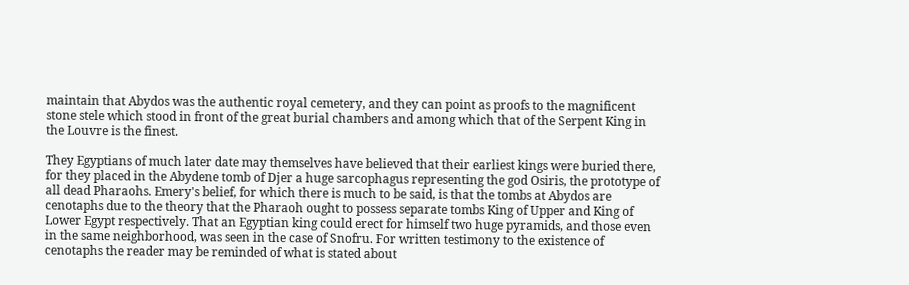maintain that Abydos was the authentic royal cemetery, and they can point as proofs to the magnificent stone stele which stood in front of the great burial chambers and among which that of the Serpent King in the Louvre is the finest.

They Egyptians of much later date may themselves have believed that their earliest kings were buried there, for they placed in the Abydene tomb of Djer a huge sarcophagus representing the god Osiris, the prototype of all dead Pharaohs. Emery's belief, for which there is much to be said, is that the tombs at Abydos are cenotaphs due to the theory that the Pharaoh ought to possess separate tombs King of Upper and King of Lower Egypt respectively. That an Egyptian king could erect for himself two huge pyramids, and those even in the same neighborhood, was seen in the case of Snofru. For written testimony to the existence of cenotaphs the reader may be reminded of what is stated about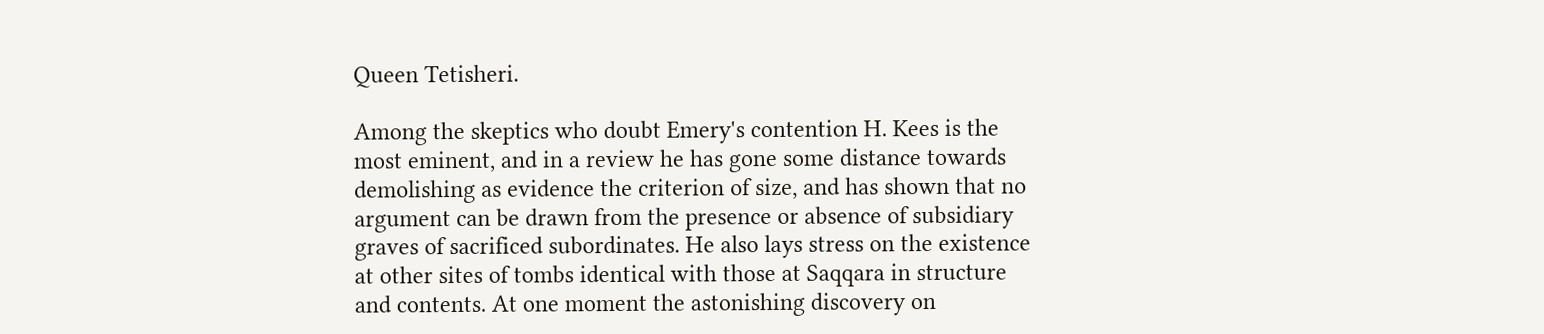Queen Tetisheri.

Among the skeptics who doubt Emery's contention H. Kees is the most eminent, and in a review he has gone some distance towards demolishing as evidence the criterion of size, and has shown that no argument can be drawn from the presence or absence of subsidiary graves of sacrificed subordinates. He also lays stress on the existence at other sites of tombs identical with those at Saqqara in structure and contents. At one moment the astonishing discovery on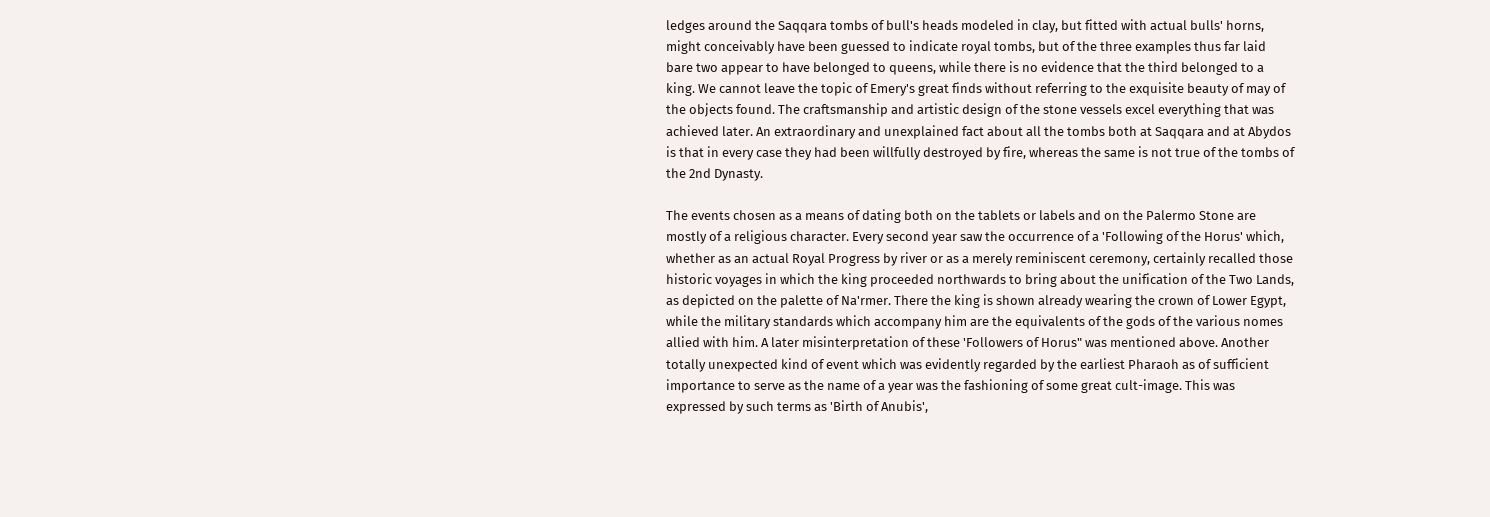ledges around the Saqqara tombs of bull's heads modeled in clay, but fitted with actual bulls' horns, might conceivably have been guessed to indicate royal tombs, but of the three examples thus far laid bare two appear to have belonged to queens, while there is no evidence that the third belonged to a king. We cannot leave the topic of Emery's great finds without referring to the exquisite beauty of may of the objects found. The craftsmanship and artistic design of the stone vessels excel everything that was achieved later. An extraordinary and unexplained fact about all the tombs both at Saqqara and at Abydos is that in every case they had been willfully destroyed by fire, whereas the same is not true of the tombs of the 2nd Dynasty.

The events chosen as a means of dating both on the tablets or labels and on the Palermo Stone are mostly of a religious character. Every second year saw the occurrence of a 'Following of the Horus' which, whether as an actual Royal Progress by river or as a merely reminiscent ceremony, certainly recalled those historic voyages in which the king proceeded northwards to bring about the unification of the Two Lands, as depicted on the palette of Na'rmer. There the king is shown already wearing the crown of Lower Egypt, while the military standards which accompany him are the equivalents of the gods of the various nomes allied with him. A later misinterpretation of these 'Followers of Horus" was mentioned above. Another totally unexpected kind of event which was evidently regarded by the earliest Pharaoh as of sufficient importance to serve as the name of a year was the fashioning of some great cult-image. This was expressed by such terms as 'Birth of Anubis',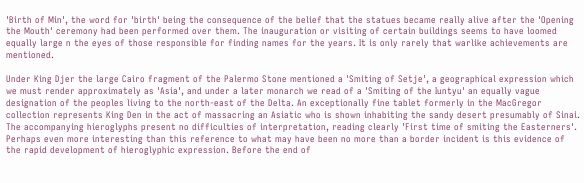'Birth of Min', the word for 'birth' being the consequence of the belief that the statues became really alive after the 'Opening the Mouth' ceremony had been performed over them. The inauguration or visiting of certain buildings seems to have loomed equally large n the eyes of those responsible for finding names for the years. It is only rarely that warlike achievements are mentioned.

Under King Djer the large Cairo fragment of the Palermo Stone mentioned a 'Smiting of Setje', a geographical expression which we must render approximately as 'Asia', and under a later monarch we read of a 'Smiting of the Iuntyu' an equally vague designation of the peoples living to the north-east of the Delta. An exceptionally fine tablet formerly in the MacGregor collection represents King Den in the act of massacring an Asiatic who is shown inhabiting the sandy desert presumably of Sinai. The accompanying hieroglyphs present no difficulties of interpretation, reading clearly 'First time of smiting the Easterners'. Perhaps even more interesting than this reference to what may have been no more than a border incident is this evidence of the rapid development of hieroglyphic expression. Before the end of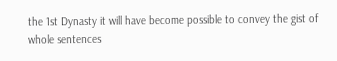the 1st Dynasty it will have become possible to convey the gist of whole sentences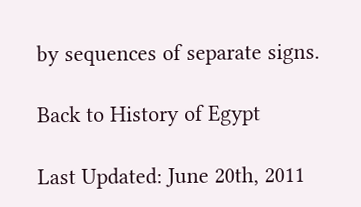by sequences of separate signs.

Back to History of Egypt

Last Updated: June 20th, 2011